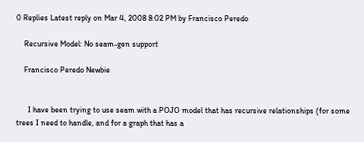0 Replies Latest reply on Mar 4, 2008 8:02 PM by Francisco Peredo

    Recursive Model: No seam-gen support

    Francisco Peredo Newbie


      I have been trying to use seam with a POJO model that has recursive relationships (for some trees I need to handle, and for a graph that has a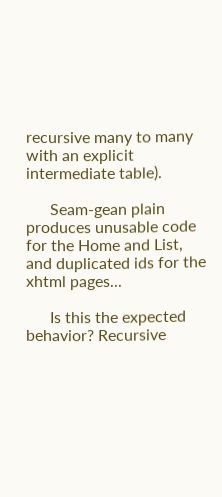recursive many to many with an explicit intermediate table).

      Seam-gean plain produces unusable code for the Home and List, and duplicated ids for the xhtml pages...

      Is this the expected behavior? Recursive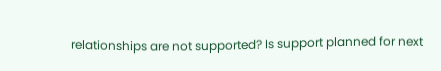relationships are not supported? Is support planned for next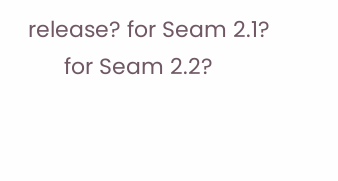release? for Seam 2.1?
      for Seam 2.2?